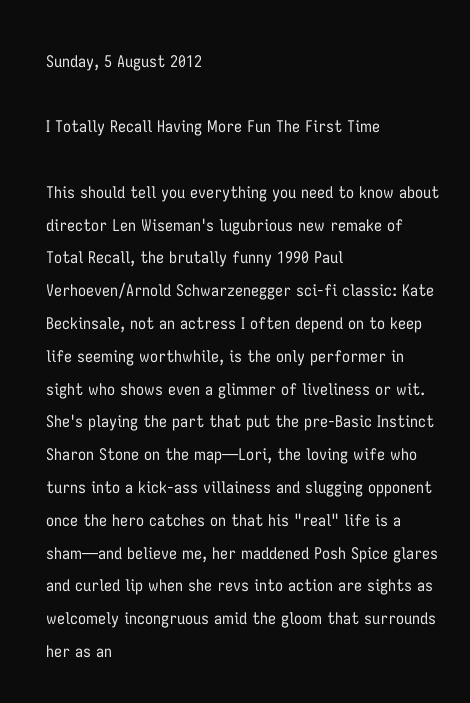Sunday, 5 August 2012

I Totally Recall Having More Fun The First Time

This should tell you everything you need to know about director Len Wiseman's lugubrious new remake of Total Recall, the brutally funny 1990 Paul Verhoeven/Arnold Schwarzenegger sci-fi classic: Kate Beckinsale, not an actress I often depend on to keep life seeming worthwhile, is the only performer in sight who shows even a glimmer of liveliness or wit. She's playing the part that put the pre-Basic Instinct Sharon Stone on the map—Lori, the loving wife who turns into a kick-ass villainess and slugging opponent once the hero catches on that his "real" life is a sham—and believe me, her maddened Posh Spice glares and curled lip when she revs into action are sights as welcomely incongruous amid the gloom that surrounds her as an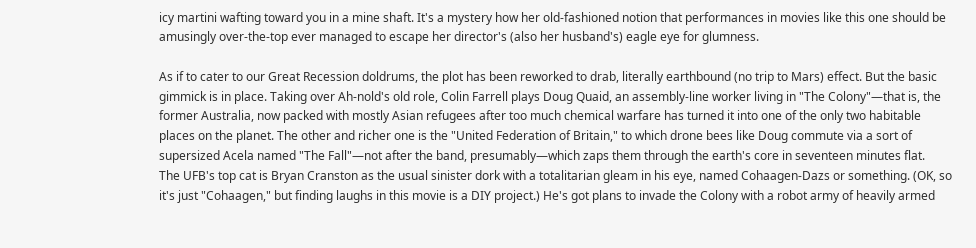icy martini wafting toward you in a mine shaft. It's a mystery how her old-fashioned notion that performances in movies like this one should be amusingly over-the-top ever managed to escape her director's (also her husband's) eagle eye for glumness.

As if to cater to our Great Recession doldrums, the plot has been reworked to drab, literally earthbound (no trip to Mars) effect. But the basic gimmick is in place. Taking over Ah-nold's old role, Colin Farrell plays Doug Quaid, an assembly-line worker living in "The Colony"—that is, the former Australia, now packed with mostly Asian refugees after too much chemical warfare has turned it into one of the only two habitable places on the planet. The other and richer one is the "United Federation of Britain," to which drone bees like Doug commute via a sort of supersized Acela named "The Fall"—not after the band, presumably—which zaps them through the earth's core in seventeen minutes flat.
The UFB's top cat is Bryan Cranston as the usual sinister dork with a totalitarian gleam in his eye, named Cohaagen-Dazs or something. (OK, so it's just "Cohaagen," but finding laughs in this movie is a DIY project.) He's got plans to invade the Colony with a robot army of heavily armed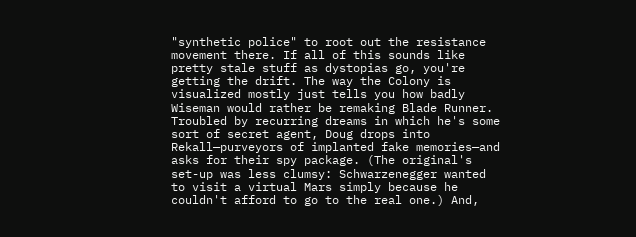"synthetic police" to root out the resistance movement there. If all of this sounds like pretty stale stuff as dystopias go, you're getting the drift. The way the Colony is visualized mostly just tells you how badly Wiseman would rather be remaking Blade Runner.
Troubled by recurring dreams in which he's some sort of secret agent, Doug drops into Rekall—purveyors of implanted fake memories—and asks for their spy package. (The original's set-up was less clumsy: Schwarzenegger wanted to visit a virtual Mars simply because he couldn't afford to go to the real one.) And,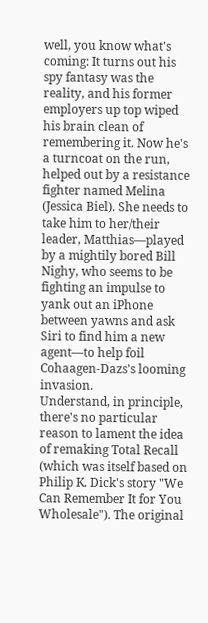well, you know what's coming: It turns out his spy fantasy was the reality, and his former employers up top wiped his brain clean of remembering it. Now he's a turncoat on the run, helped out by a resistance fighter named Melina (Jessica Biel). She needs to take him to her/their leader, Matthias—played by a mightily bored Bill Nighy, who seems to be fighting an impulse to yank out an iPhone between yawns and ask Siri to find him a new agent—to help foil Cohaagen-Dazs's looming invasion.
Understand, in principle, there's no particular reason to lament the idea of remaking Total Recall (which was itself based on Philip K. Dick's story "We Can Remember It for You Wholesale"). The original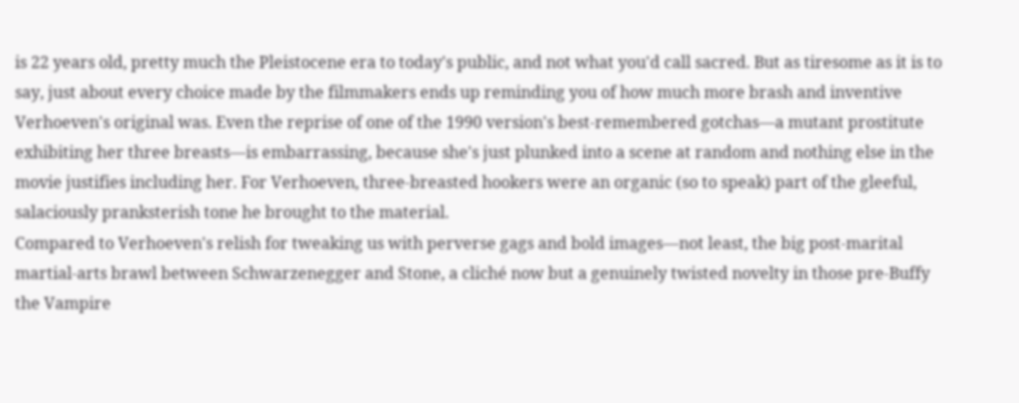is 22 years old, pretty much the Pleistocene era to today's public, and not what you'd call sacred. But as tiresome as it is to say, just about every choice made by the filmmakers ends up reminding you of how much more brash and inventive Verhoeven's original was. Even the reprise of one of the 1990 version's best-remembered gotchas—a mutant prostitute exhibiting her three breasts—is embarrassing, because she's just plunked into a scene at random and nothing else in the movie justifies including her. For Verhoeven, three-breasted hookers were an organic (so to speak) part of the gleeful, salaciously pranksterish tone he brought to the material.
Compared to Verhoeven's relish for tweaking us with perverse gags and bold images—not least, the big post-marital martial-arts brawl between Schwarzenegger and Stone, a cliché now but a genuinely twisted novelty in those pre-Buffy the Vampire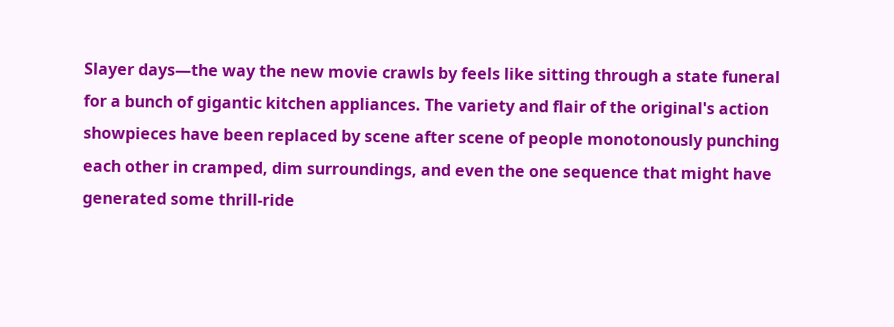Slayer days—the way the new movie crawls by feels like sitting through a state funeral for a bunch of gigantic kitchen appliances. The variety and flair of the original's action showpieces have been replaced by scene after scene of people monotonously punching each other in cramped, dim surroundings, and even the one sequence that might have generated some thrill-ride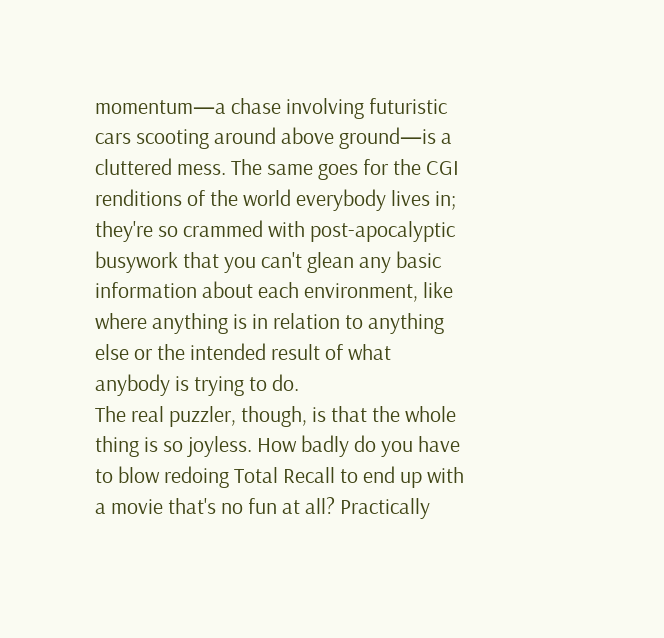momentum—a chase involving futuristic cars scooting around above ground—is a cluttered mess. The same goes for the CGI renditions of the world everybody lives in; they're so crammed with post-apocalyptic busywork that you can't glean any basic information about each environment, like where anything is in relation to anything else or the intended result of what anybody is trying to do.
The real puzzler, though, is that the whole thing is so joyless. How badly do you have to blow redoing Total Recall to end up with a movie that's no fun at all? Practically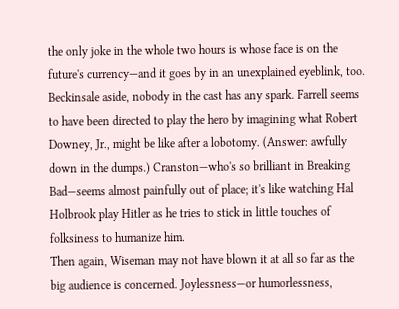the only joke in the whole two hours is whose face is on the future's currency—and it goes by in an unexplained eyeblink, too. Beckinsale aside, nobody in the cast has any spark. Farrell seems to have been directed to play the hero by imagining what Robert Downey, Jr., might be like after a lobotomy. (Answer: awfully down in the dumps.) Cranston—who's so brilliant in Breaking Bad—seems almost painfully out of place; it's like watching Hal Holbrook play Hitler as he tries to stick in little touches of folksiness to humanize him.
Then again, Wiseman may not have blown it at all so far as the big audience is concerned. Joylessness—or humorlessness,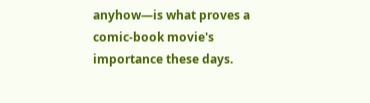anyhow—is what proves a comic-book movie's importance these days.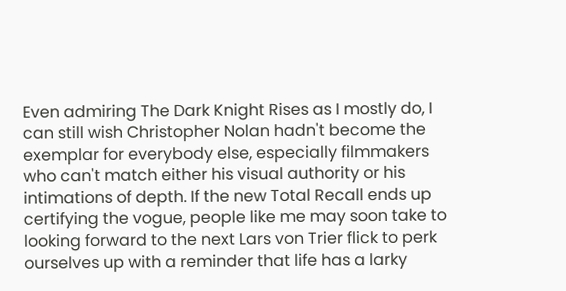Even admiring The Dark Knight Rises as I mostly do, I can still wish Christopher Nolan hadn't become the exemplar for everybody else, especially filmmakers who can't match either his visual authority or his intimations of depth. If the new Total Recall ends up certifying the vogue, people like me may soon take to looking forward to the next Lars von Trier flick to perk ourselves up with a reminder that life has a larky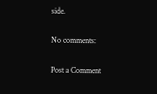side.

No comments:

Post a Comment